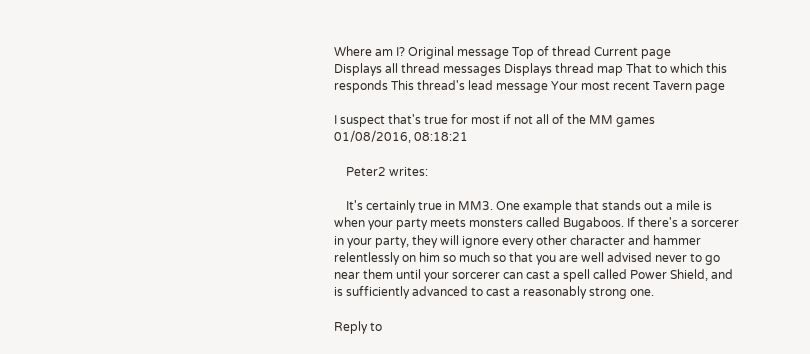Where am I? Original message Top of thread Current page
Displays all thread messages Displays thread map That to which this responds This thread's lead message Your most recent Tavern page

I suspect that's true for most if not all of the MM games
01/08/2016, 08:18:21

    Peter2 writes:

    It's certainly true in MM3. One example that stands out a mile is when your party meets monsters called Bugaboos. If there's a sorcerer in your party, they will ignore every other character and hammer relentlessly on him so much so that you are well advised never to go near them until your sorcerer can cast a spell called Power Shield, and is sufficiently advanced to cast a reasonably strong one.

Reply to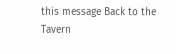this message Back to the Tavern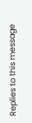Replies to this message